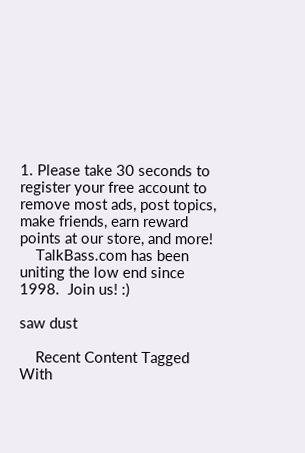1. Please take 30 seconds to register your free account to remove most ads, post topics, make friends, earn reward points at our store, and more!
    TalkBass.com has been uniting the low end since 1998.  Join us! :)

saw dust

    Recent Content Tagged With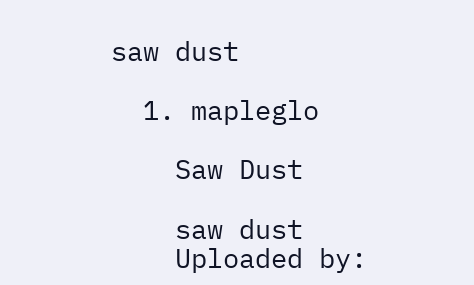saw dust

  1. mapleglo

    Saw Dust

    saw dust
    Uploaded by: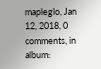mapleglo, Jan 12, 2018, 0 comments, in album: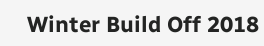Winter Build Off 2018